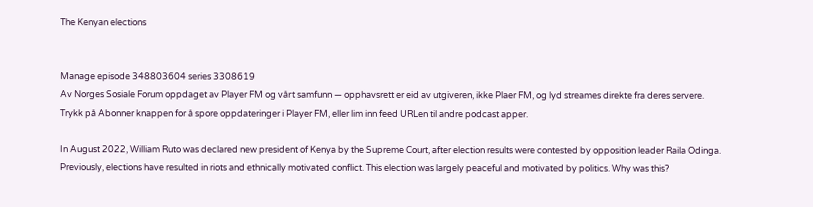The Kenyan elections


Manage episode 348803604 series 3308619
Av Norges Sosiale Forum oppdaget av Player FM og vårt samfunn — opphavsrett er eid av utgiveren, ikke Plaer FM, og lyd streames direkte fra deres servere. Trykk på Abonner knappen for å spore oppdateringer i Player FM, eller lim inn feed URLen til andre podcast apper.

In August 2022, William Ruto was declared new president of Kenya by the Supreme Court, after election results were contested by opposition leader Raila Odinga. Previously, elections have resulted in riots and ethnically motivated conflict. This election was largely peaceful and motivated by politics. Why was this?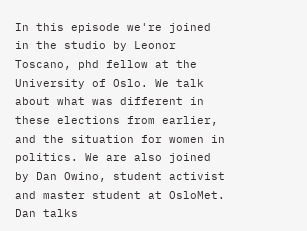In this episode we're joined in the studio by Leonor Toscano, phd fellow at the University of Oslo. We talk about what was different in these elections from earlier, and the situation for women in politics. We are also joined by Dan Owino, student activist and master student at OsloMet. Dan talks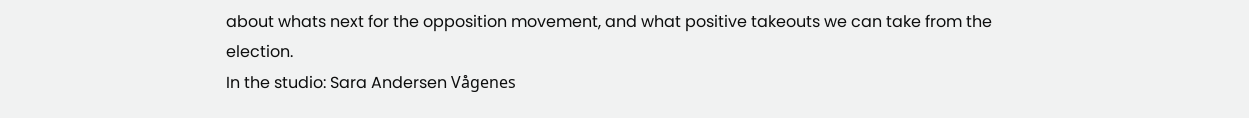about whats next for the opposition movement, and what positive takeouts we can take from the election.
In the studio: Sara Andersen Vågenes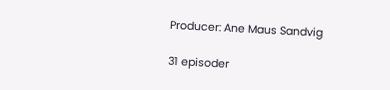Producer: Ane Maus Sandvig

31 episoder